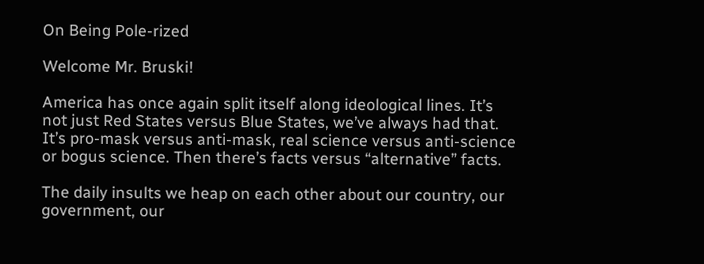On Being Pole-rized

Welcome Mr. Bruski!

America has once again split itself along ideological lines. It’s not just Red States versus Blue States, we’ve always had that. It’s pro-mask versus anti-mask, real science versus anti-science or bogus science. Then there’s facts versus “alternative” facts.

The daily insults we heap on each other about our country, our government, our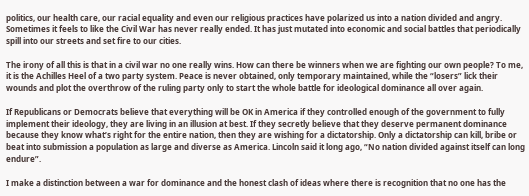politics, our health care, our racial equality and even our religious practices have polarized us into a nation divided and angry. Sometimes it feels to like the Civil War has never really ended. It has just mutated into economic and social battles that periodically spill into our streets and set fire to our cities.

The irony of all this is that in a civil war no one really wins. How can there be winners when we are fighting our own people? To me, it is the Achilles Heel of a two party system. Peace is never obtained, only temporary maintained, while the “losers” lick their wounds and plot the overthrow of the ruling party only to start the whole battle for ideological dominance all over again.

If Republicans or Democrats believe that everything will be OK in America if they controlled enough of the government to fully implement their ideology, they are living in an illusion at best. If they secretly believe that they deserve permanent dominance because they know what’s right for the entire nation, then they are wishing for a dictatorship. Only a dictatorship can kill, bribe or beat into submission a population as large and diverse as America. Lincoln said it long ago, “No nation divided against itself can long endure”.

I make a distinction between a war for dominance and the honest clash of ideas where there is recognition that no one has the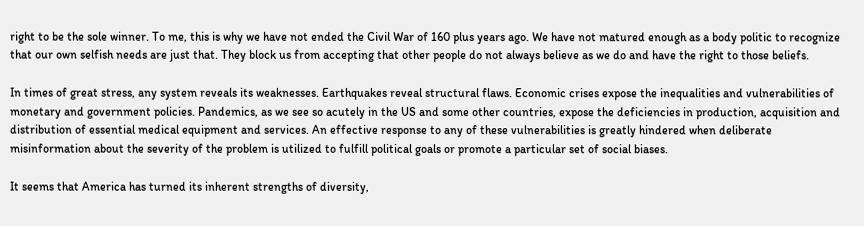right to be the sole winner. To me, this is why we have not ended the Civil War of 160 plus years ago. We have not matured enough as a body politic to recognize that our own selfish needs are just that. They block us from accepting that other people do not always believe as we do and have the right to those beliefs.

In times of great stress, any system reveals its weaknesses. Earthquakes reveal structural flaws. Economic crises expose the inequalities and vulnerabilities of monetary and government policies. Pandemics, as we see so acutely in the US and some other countries, expose the deficiencies in production, acquisition and distribution of essential medical equipment and services. An effective response to any of these vulnerabilities is greatly hindered when deliberate misinformation about the severity of the problem is utilized to fulfill political goals or promote a particular set of social biases.

It seems that America has turned its inherent strengths of diversity,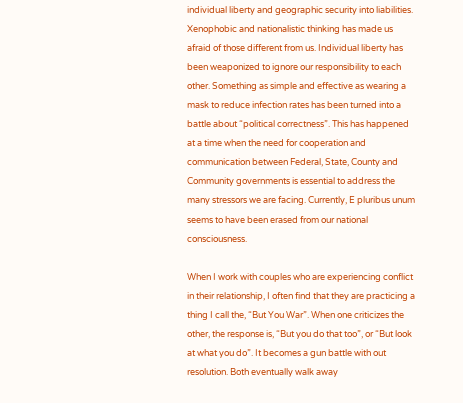individual liberty and geographic security into liabilities. Xenophobic and nationalistic thinking has made us afraid of those different from us. Individual liberty has been weaponized to ignore our responsibility to each other. Something as simple and effective as wearing a mask to reduce infection rates has been turned into a battle about “political correctness”. This has happened at a time when the need for cooperation and communication between Federal, State, County and Community governments is essential to address the many stressors we are facing. Currently, E pluribus unum seems to have been erased from our national consciousness.

When I work with couples who are experiencing conflict in their relationship, I often find that they are practicing a thing I call the, “But You War”. When one criticizes the other, the response is, “But you do that too”, or “But look at what you do”. It becomes a gun battle with out resolution. Both eventually walk away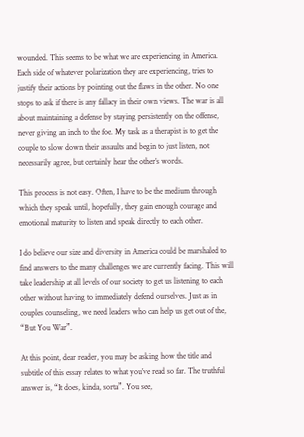wounded. This seems to be what we are experiencing in America. Each side of whatever polarization they are experiencing, tries to justify their actions by pointing out the flaws in the other. No one stops to ask if there is any fallacy in their own views. The war is all about maintaining a defense by staying persistently on the offense, never giving an inch to the foe. My task as a therapist is to get the couple to slow down their assaults and begin to just listen, not necessarily agree, but certainly hear the other’s words.

This process is not easy. Often, I have to be the medium through which they speak until, hopefully, they gain enough courage and emotional maturity to listen and speak directly to each other.

I do believe our size and diversity in America could be marshaled to find answers to the many challenges we are currently facing. This will take leadership at all levels of our society to get us listening to each other without having to immediately defend ourselves. Just as in couples counseling, we need leaders who can help us get out of the, “But You War”.

At this point, dear reader, you may be asking how the title and subtitle of this essay relates to what you’ve read so far. The truthful answer is, “It does, kinda, sorta”. You see,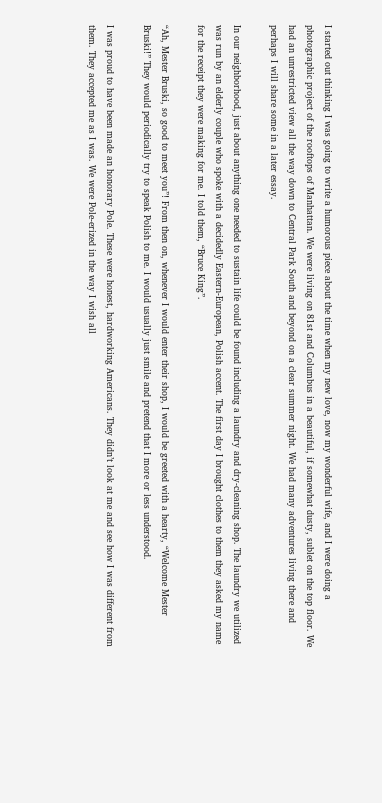I started out thinking I was going to write a humorous piece about the time when my new love, now my wonderful wife, and I were doing a photographic project of the rooftops of Manhattan. We were living on 81st and Columbus in a beautiful, if somewhat dusty, sublet on the top floor. We had an unrestricted view all the way down to Central Park South and beyond on a clear summer night. We had many adventures living there and perhaps I will share some in a later essay.

In our neighborhood, just about anything one needed to sustain life could be found including a laundry and dry-cleaning shop. The laundry we utilized was run by an elderly couple who spoke with a decidedly Eastern-European, Polish accent. The first day I brought clothes to them they asked my name for the receipt they were making for me. I told them, “Bruce King”.

“Ah, Mester Bruski, so good to meet you”! From then on, whenever I would enter their shop, I would be greeted with a hearty, “Welcome Mester Bruski!” They would periodically try to speak Polish to me. I would usually just smile and pretend that I more or less understood.

I was proud to have been made an honorary Pole. These were honest, hardworking Americans. They didn’t look at me and see how I was different from them. They accepted me as I was. We were Pole-erized in the way I wish all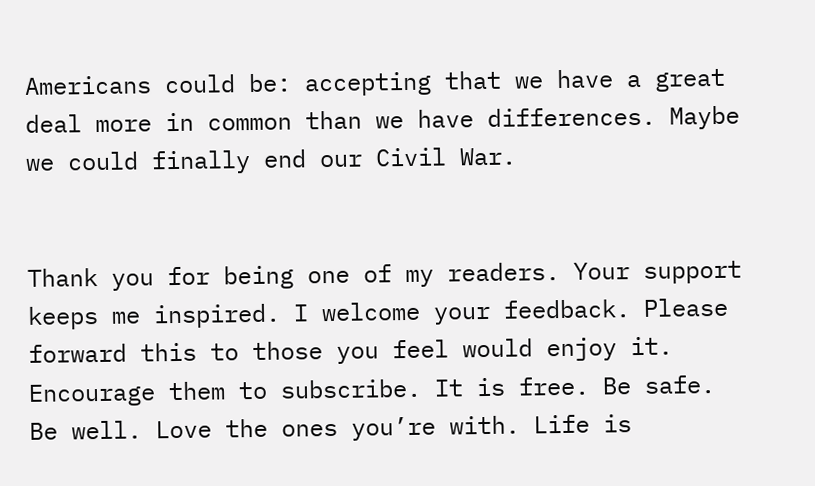Americans could be: accepting that we have a great deal more in common than we have differences. Maybe we could finally end our Civil War.


Thank you for being one of my readers. Your support keeps me inspired. I welcome your feedback. Please forward this to those you feel would enjoy it. Encourage them to subscribe. It is free. Be safe. Be well. Love the ones you’re with. Life is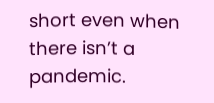short even when there isn’t a pandemic.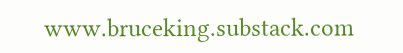www.bruceking.substack.com